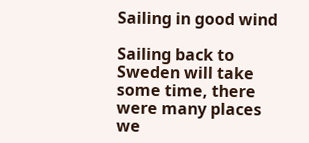Sailing in good wind

Sailing back to Sweden will take some time, there were many places we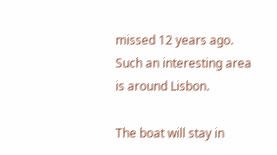missed 12 years ago. Such an interesting area is around Lisbon.

The boat will stay in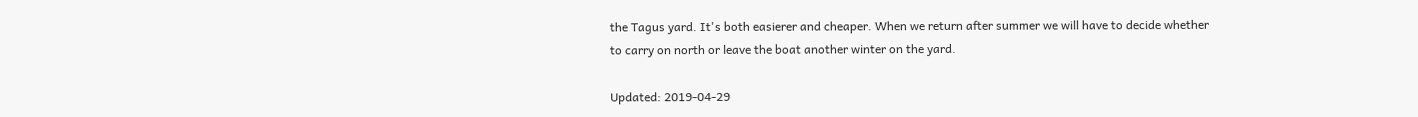the Tagus yard. It's both easierer and cheaper. When we return after summer we will have to decide whether to carry on north or leave the boat another winter on the yard.

Updated: 2019-04-29